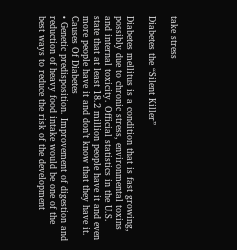take stress

Diabetes the “Silent Killer”

Diabetes mellitus is a condition that is fast growing, possibly due to chronic stress, environmental toxins and internal toxicity. Official statistics in the U.S. state that at least 18.2 million people have it and even more people have it and don’t know that they have it.
Causes Of Diabetes
• Genetic predisposition. Improvement of digestion and reduction of heavy food intake would be one of the best ways to reduce the risk of the development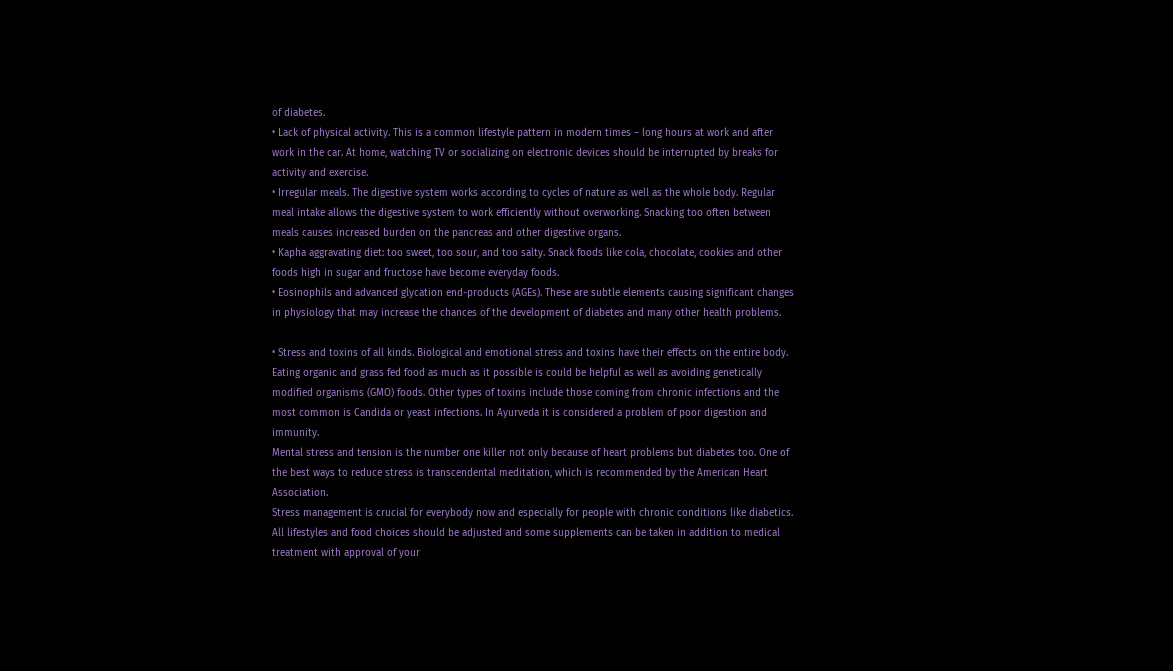of diabetes.
• Lack of physical activity. This is a common lifestyle pattern in modern times – long hours at work and after work in the car. At home, watching TV or socializing on electronic devices should be interrupted by breaks for activity and exercise.
• Irregular meals. The digestive system works according to cycles of nature as well as the whole body. Regular meal intake allows the digestive system to work efficiently without overworking. Snacking too often between meals causes increased burden on the pancreas and other digestive organs.
• Kapha aggravating diet: too sweet, too sour, and too salty. Snack foods like cola, chocolate, cookies and other foods high in sugar and fructose have become everyday foods.
• Eosinophils and advanced glycation end-products (AGEs). These are subtle elements causing significant changes in physiology that may increase the chances of the development of diabetes and many other health problems.

• Stress and toxins of all kinds. Biological and emotional stress and toxins have their effects on the entire body. Eating organic and grass fed food as much as it possible is could be helpful as well as avoiding genetically modified organisms (GMO) foods. Other types of toxins include those coming from chronic infections and the most common is Candida or yeast infections. In Ayurveda it is considered a problem of poor digestion and immunity.
Mental stress and tension is the number one killer not only because of heart problems but diabetes too. One of the best ways to reduce stress is transcendental meditation, which is recommended by the American Heart Association.
Stress management is crucial for everybody now and especially for people with chronic conditions like diabetics. All lifestyles and food choices should be adjusted and some supplements can be taken in addition to medical treatment with approval of your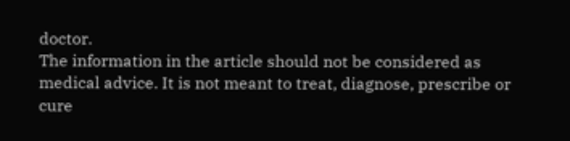doctor.
The information in the article should not be considered as medical advice. It is not meant to treat, diagnose, prescribe or cure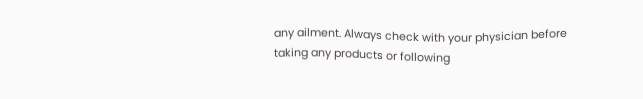any ailment. Always check with your physician before taking any products or following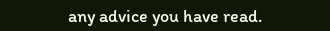any advice you have read.